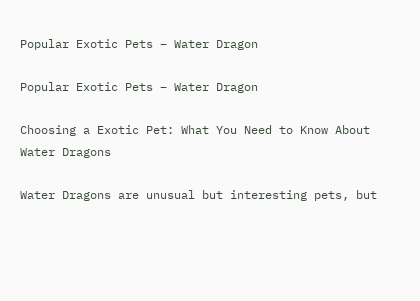Popular Exotic Pets – Water Dragon

Popular Exotic Pets – Water Dragon

Choosing a Exotic Pet: What You Need to Know About Water Dragons

Water Dragons are unusual but interesting pets, but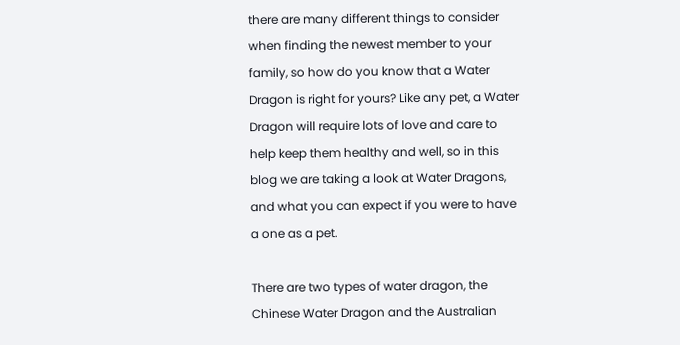there are many different things to consider when finding the newest member to your family, so how do you know that a Water Dragon is right for yours? Like any pet, a Water Dragon will require lots of love and care to help keep them healthy and well, so in this blog we are taking a look at Water Dragons, and what you can expect if you were to have a one as a pet.

There are two types of water dragon, the Chinese Water Dragon and the Australian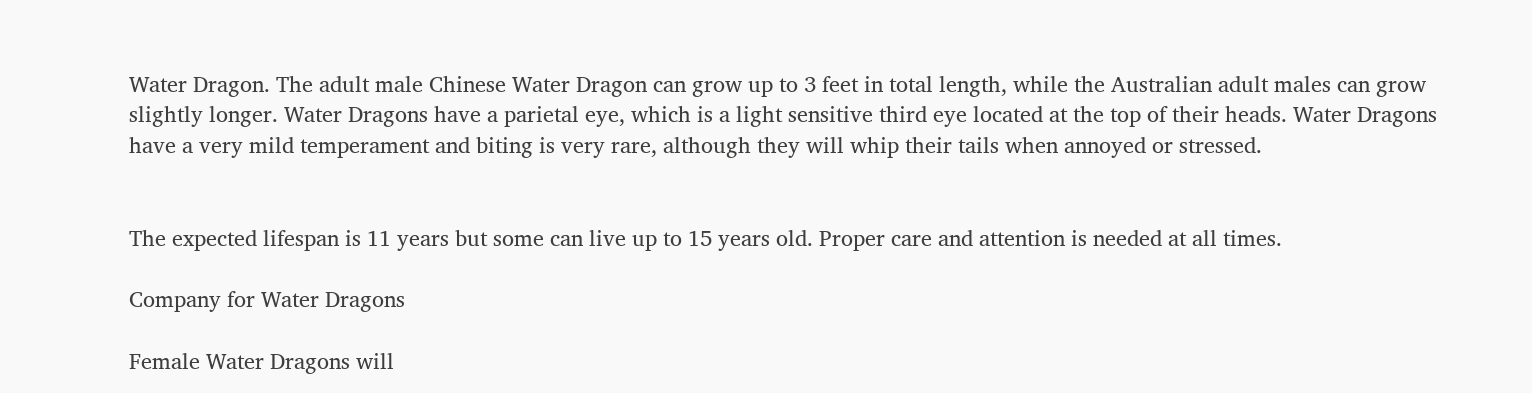Water Dragon. The adult male Chinese Water Dragon can grow up to 3 feet in total length, while the Australian adult males can grow slightly longer. Water Dragons have a parietal eye, which is a light sensitive third eye located at the top of their heads. Water Dragons have a very mild temperament and biting is very rare, although they will whip their tails when annoyed or stressed.


The expected lifespan is 11 years but some can live up to 15 years old. Proper care and attention is needed at all times.

Company for Water Dragons

Female Water Dragons will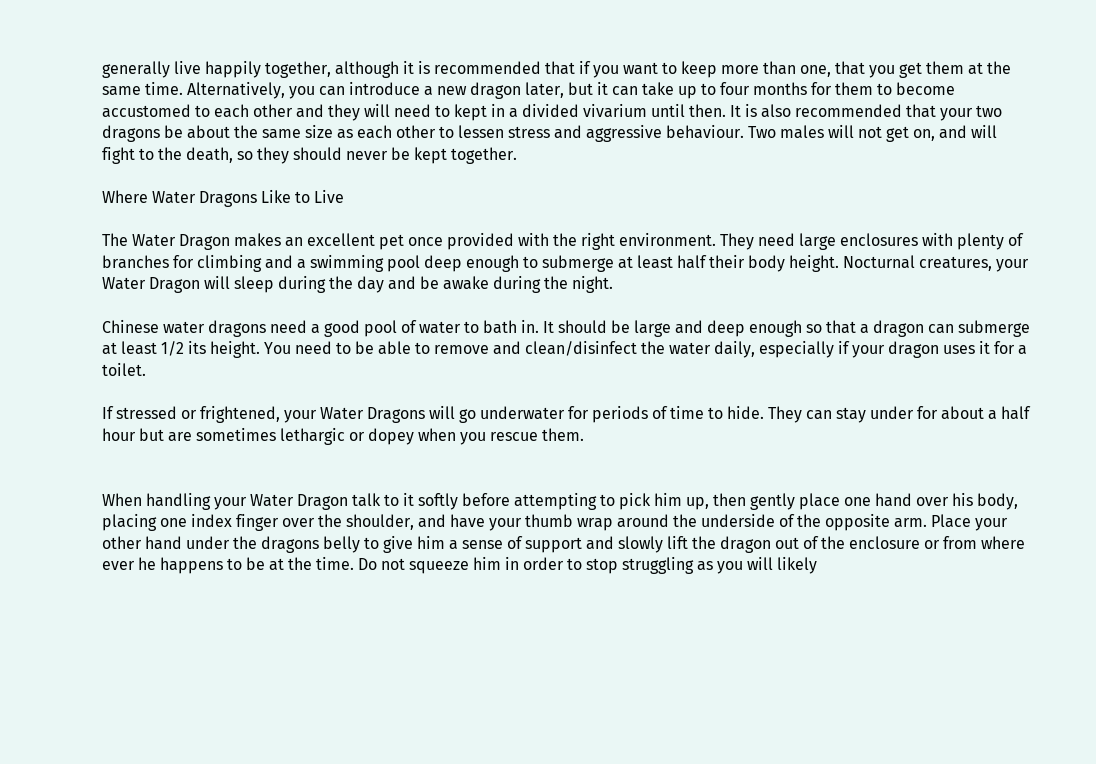generally live happily together, although it is recommended that if you want to keep more than one, that you get them at the same time. Alternatively, you can introduce a new dragon later, but it can take up to four months for them to become accustomed to each other and they will need to kept in a divided vivarium until then. It is also recommended that your two dragons be about the same size as each other to lessen stress and aggressive behaviour. Two males will not get on, and will fight to the death, so they should never be kept together.

Where Water Dragons Like to Live

The Water Dragon makes an excellent pet once provided with the right environment. They need large enclosures with plenty of branches for climbing and a swimming pool deep enough to submerge at least half their body height. Nocturnal creatures, your Water Dragon will sleep during the day and be awake during the night.

Chinese water dragons need a good pool of water to bath in. It should be large and deep enough so that a dragon can submerge at least 1/2 its height. You need to be able to remove and clean/disinfect the water daily, especially if your dragon uses it for a toilet.

If stressed or frightened, your Water Dragons will go underwater for periods of time to hide. They can stay under for about a half hour but are sometimes lethargic or dopey when you rescue them.


When handling your Water Dragon talk to it softly before attempting to pick him up, then gently place one hand over his body, placing one index finger over the shoulder, and have your thumb wrap around the underside of the opposite arm. Place your other hand under the dragons belly to give him a sense of support and slowly lift the dragon out of the enclosure or from where ever he happens to be at the time. Do not squeeze him in order to stop struggling as you will likely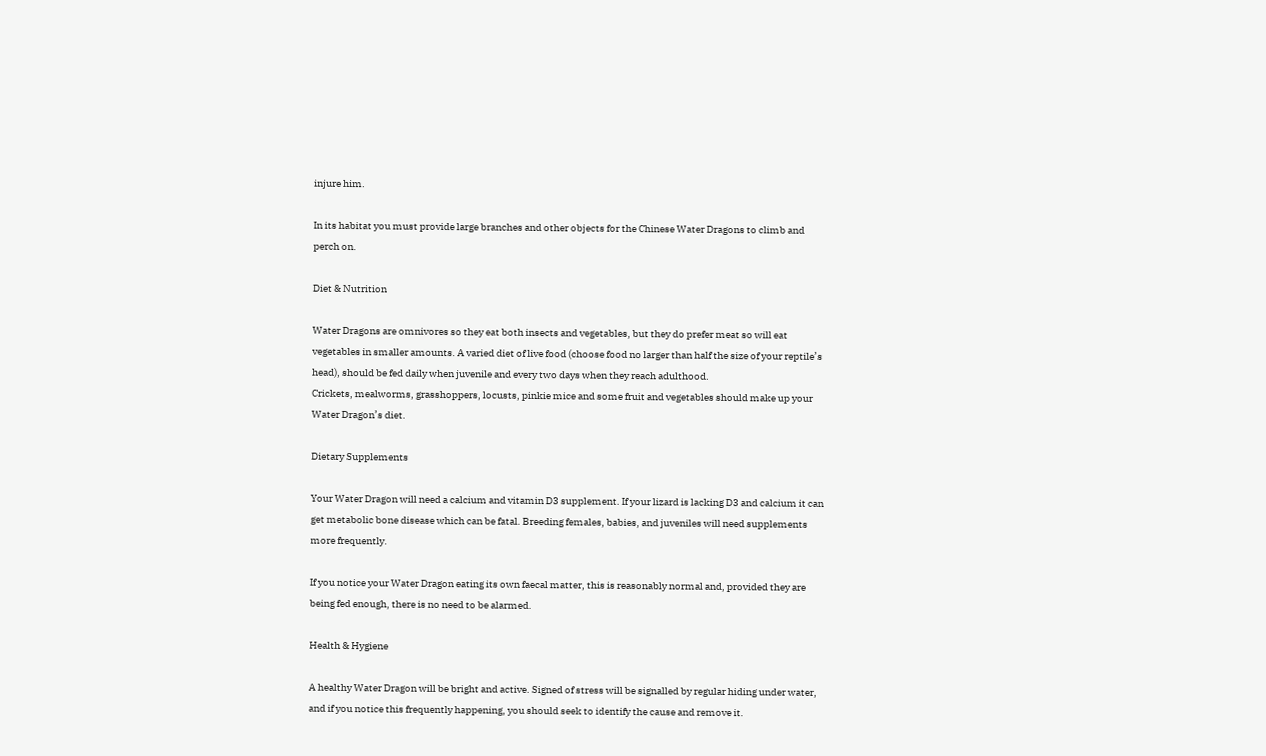injure him.

In its habitat you must provide large branches and other objects for the Chinese Water Dragons to climb and perch on.

Diet & Nutrition

Water Dragons are omnivores so they eat both insects and vegetables, but they do prefer meat so will eat vegetables in smaller amounts. A varied diet of live food (choose food no larger than half the size of your reptile’s head), should be fed daily when juvenile and every two days when they reach adulthood.
Crickets, mealworms, grasshoppers, locusts, pinkie mice and some fruit and vegetables should make up your Water Dragon’s diet.

Dietary Supplements

Your Water Dragon will need a calcium and vitamin D3 supplement. If your lizard is lacking D3 and calcium it can get metabolic bone disease which can be fatal. Breeding females, babies, and juveniles will need supplements more frequently.

If you notice your Water Dragon eating its own faecal matter, this is reasonably normal and, provided they are being fed enough, there is no need to be alarmed.

Health & Hygiene

A healthy Water Dragon will be bright and active. Signed of stress will be signalled by regular hiding under water, and if you notice this frequently happening, you should seek to identify the cause and remove it.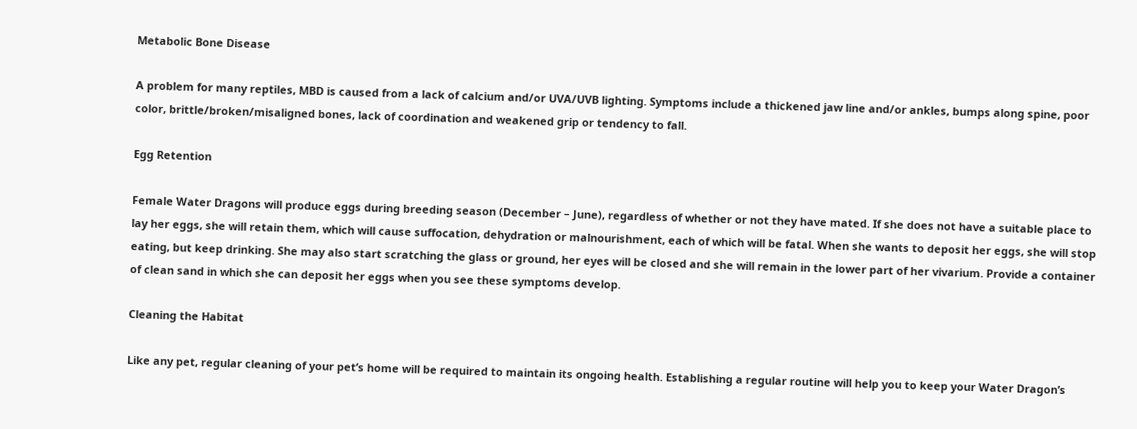Metabolic Bone Disease

A problem for many reptiles, MBD is caused from a lack of calcium and/or UVA/UVB lighting. Symptoms include a thickened jaw line and/or ankles, bumps along spine, poor color, brittle/broken/misaligned bones, lack of coordination and weakened grip or tendency to fall.

Egg Retention

Female Water Dragons will produce eggs during breeding season (December – June), regardless of whether or not they have mated. If she does not have a suitable place to lay her eggs, she will retain them, which will cause suffocation, dehydration or malnourishment, each of which will be fatal. When she wants to deposit her eggs, she will stop eating, but keep drinking. She may also start scratching the glass or ground, her eyes will be closed and she will remain in the lower part of her vivarium. Provide a container of clean sand in which she can deposit her eggs when you see these symptoms develop.

Cleaning the Habitat

Like any pet, regular cleaning of your pet’s home will be required to maintain its ongoing health. Establishing a regular routine will help you to keep your Water Dragon’s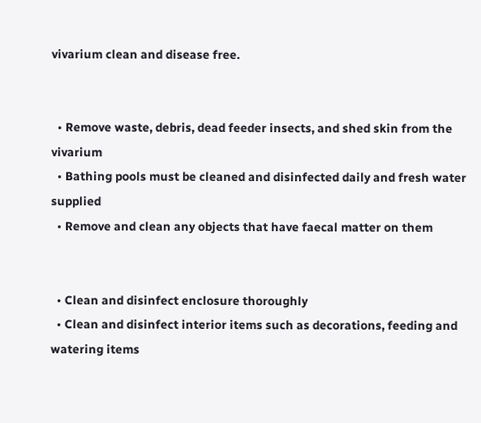vivarium clean and disease free.


  • Remove waste, debris, dead feeder insects, and shed skin from the vivarium
  • Bathing pools must be cleaned and disinfected daily and fresh water supplied
  • Remove and clean any objects that have faecal matter on them


  • Clean and disinfect enclosure thoroughly
  • Clean and disinfect interior items such as decorations, feeding and watering items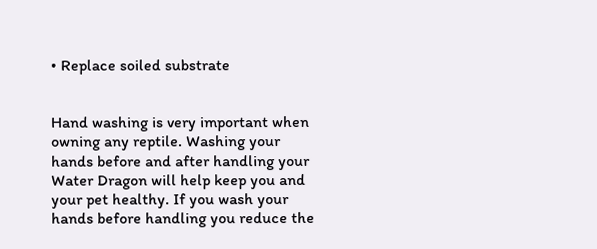• Replace soiled substrate


Hand washing is very important when owning any reptile. Washing your hands before and after handling your Water Dragon will help keep you and your pet healthy. If you wash your hands before handling you reduce the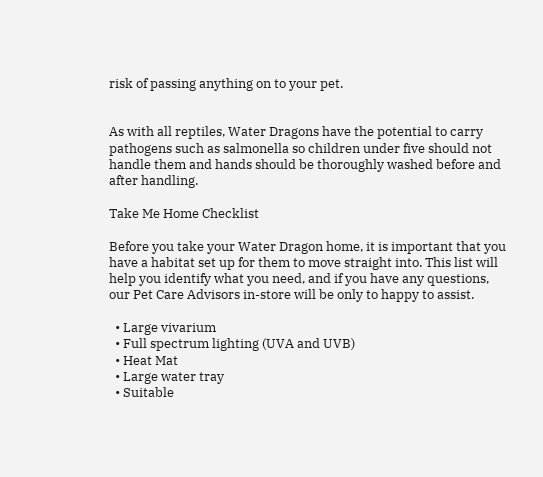risk of passing anything on to your pet.


As with all reptiles, Water Dragons have the potential to carry pathogens such as salmonella so children under five should not handle them and hands should be thoroughly washed before and after handling.

Take Me Home Checklist

Before you take your Water Dragon home, it is important that you have a habitat set up for them to move straight into. This list will help you identify what you need, and if you have any questions, our Pet Care Advisors in-store will be only to happy to assist.

  • Large vivarium
  • Full spectrum lighting (UVA and UVB)
  • Heat Mat
  • Large water tray
  • Suitable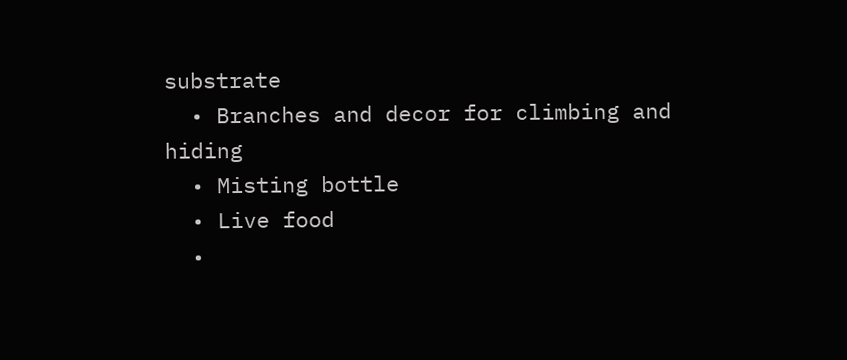substrate
  • Branches and decor for climbing and hiding
  • Misting bottle
  • Live food
  •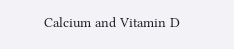Calcium and Vitamin D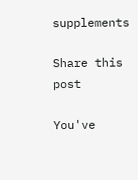supplements

Share this post

You've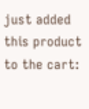just added this product to the cart: